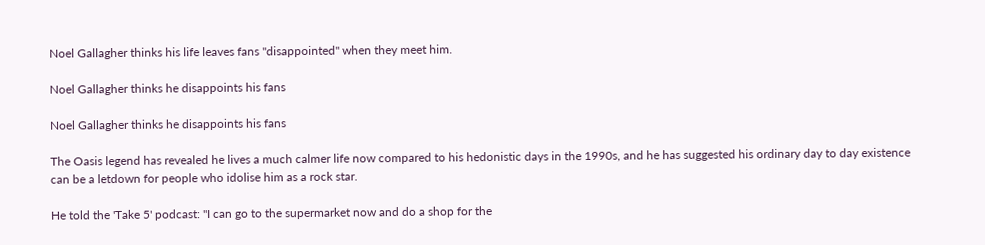Noel Gallagher thinks his life leaves fans "disappointed" when they meet him.

Noel Gallagher thinks he disappoints his fans

Noel Gallagher thinks he disappoints his fans

The Oasis legend has revealed he lives a much calmer life now compared to his hedonistic days in the 1990s, and he has suggested his ordinary day to day existence can be a letdown for people who idolise him as a rock star.

He told the 'Take 5' podcast: "I can go to the supermarket now and do a shop for the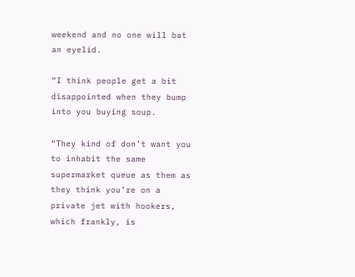weekend and no one will bat an eyelid.

“I think people get a bit disappointed when they bump into you buying soup.

“They kind of don’t want you to inhabit the same supermarket queue as them as they think you’re on a private jet with hookers, which frankly, is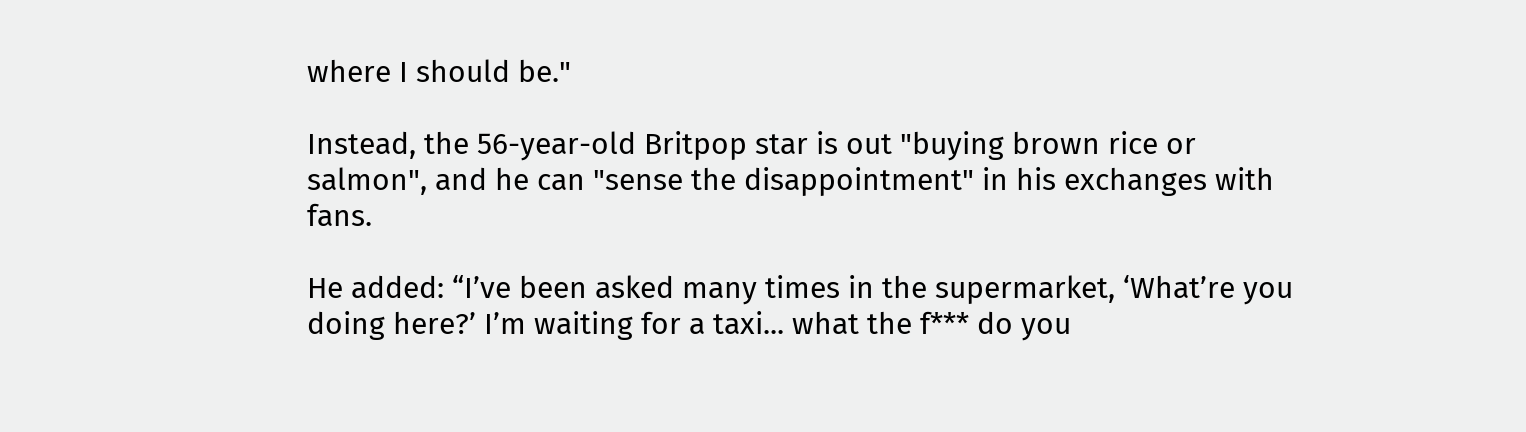where I should be."

Instead, the 56-year-old Britpop star is out "buying brown rice or salmon", and he can "sense the disappointment" in his exchanges with fans.

He added: “I’ve been asked many times in the supermarket, ‘What’re you doing here?’ I’m waiting for a taxi... what the f*** do you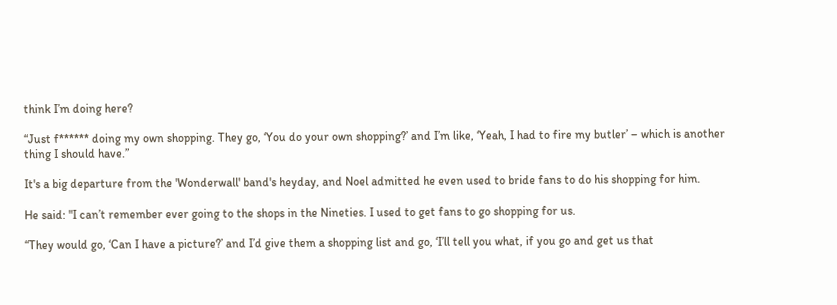think I’m doing here?

“Just f****** doing my own shopping. They go, ‘You do your own shopping?’ and I’m like, ‘Yeah, I had to fire my butler’ – which is another thing I should have.”

It's a big departure from the 'Wonderwall' band's heyday, and Noel admitted he even used to bride fans to do his shopping for him.

He said: "I can’t remember ever going to the shops in the Nineties. I used to get fans to go shopping for us.

“They would go, ‘Can I have a picture?’ and I’d give them a shopping list and go, ‘I’ll tell you what, if you go and get us that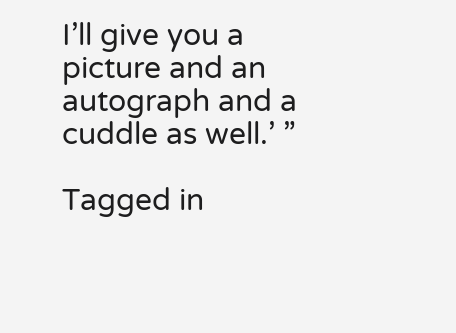I’ll give you a picture and an autograph and a cuddle as well.’ ”

Tagged in